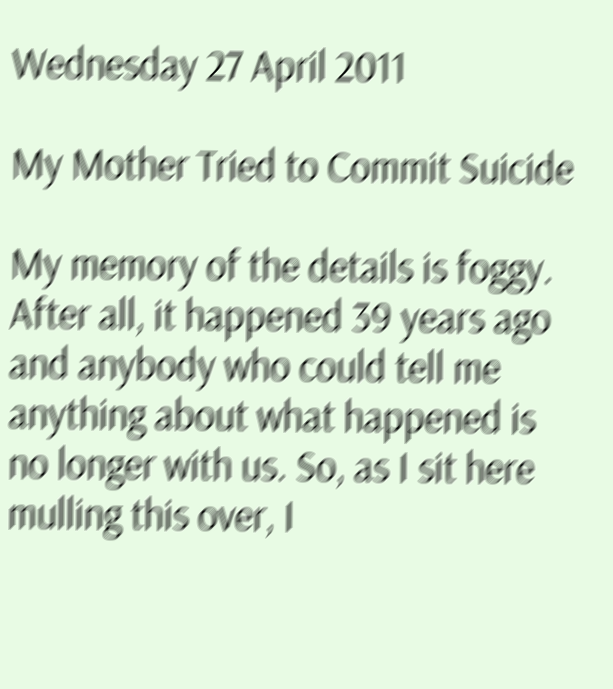Wednesday 27 April 2011

My Mother Tried to Commit Suicide

My memory of the details is foggy. After all, it happened 39 years ago and anybody who could tell me anything about what happened is no longer with us. So, as I sit here mulling this over, I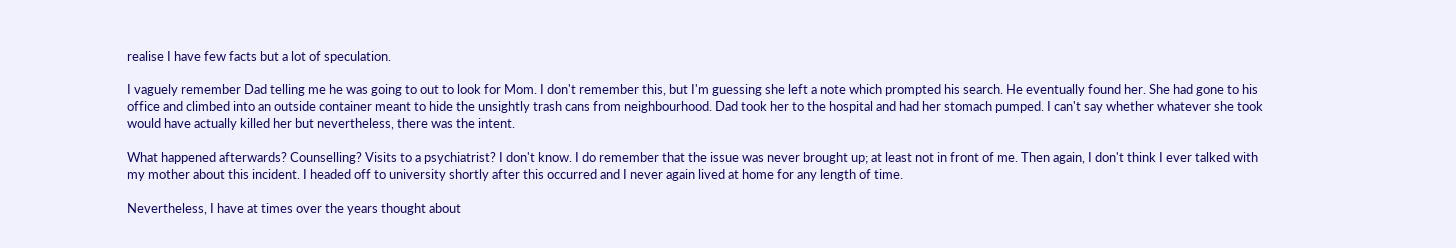realise I have few facts but a lot of speculation.

I vaguely remember Dad telling me he was going to out to look for Mom. I don't remember this, but I'm guessing she left a note which prompted his search. He eventually found her. She had gone to his office and climbed into an outside container meant to hide the unsightly trash cans from neighbourhood. Dad took her to the hospital and had her stomach pumped. I can't say whether whatever she took would have actually killed her but nevertheless, there was the intent.

What happened afterwards? Counselling? Visits to a psychiatrist? I don't know. I do remember that the issue was never brought up; at least not in front of me. Then again, I don't think I ever talked with my mother about this incident. I headed off to university shortly after this occurred and I never again lived at home for any length of time.

Nevertheless, I have at times over the years thought about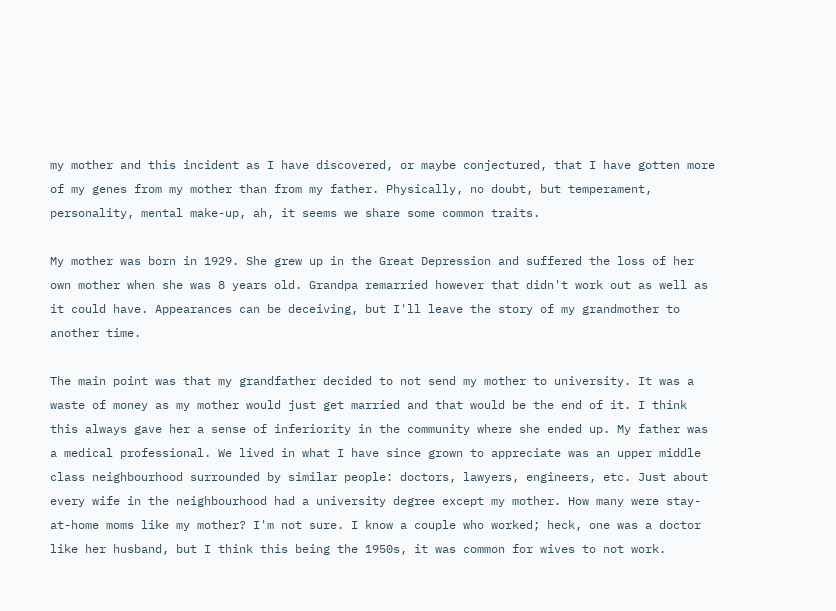my mother and this incident as I have discovered, or maybe conjectured, that I have gotten more of my genes from my mother than from my father. Physically, no doubt, but temperament, personality, mental make-up, ah, it seems we share some common traits.

My mother was born in 1929. She grew up in the Great Depression and suffered the loss of her own mother when she was 8 years old. Grandpa remarried however that didn't work out as well as it could have. Appearances can be deceiving, but I'll leave the story of my grandmother to another time.

The main point was that my grandfather decided to not send my mother to university. It was a waste of money as my mother would just get married and that would be the end of it. I think this always gave her a sense of inferiority in the community where she ended up. My father was a medical professional. We lived in what I have since grown to appreciate was an upper middle class neighbourhood surrounded by similar people: doctors, lawyers, engineers, etc. Just about every wife in the neighbourhood had a university degree except my mother. How many were stay-at-home moms like my mother? I'm not sure. I know a couple who worked; heck, one was a doctor like her husband, but I think this being the 1950s, it was common for wives to not work.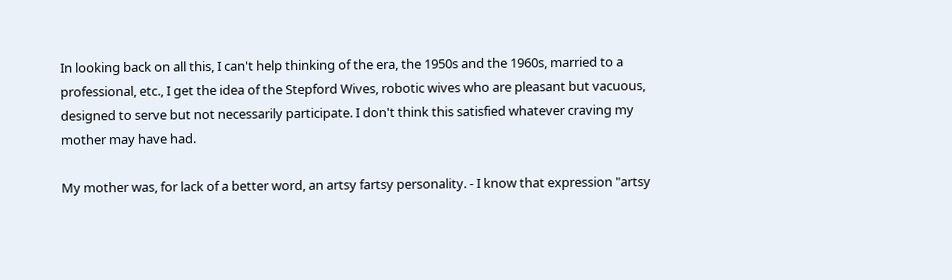In looking back on all this, I can't help thinking of the era, the 1950s and the 1960s, married to a professional, etc., I get the idea of the Stepford Wives, robotic wives who are pleasant but vacuous, designed to serve but not necessarily participate. I don't think this satisfied whatever craving my mother may have had.

My mother was, for lack of a better word, an artsy fartsy personality. - I know that expression "artsy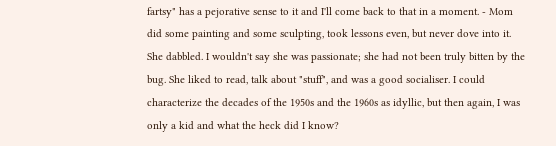fartsy" has a pejorative sense to it and I'll come back to that in a moment. - Mom did some painting and some sculpting, took lessons even, but never dove into it. She dabbled. I wouldn't say she was passionate; she had not been truly bitten by the bug. She liked to read, talk about "stuff", and was a good socialiser. I could characterize the decades of the 1950s and the 1960s as idyllic, but then again, I was only a kid and what the heck did I know?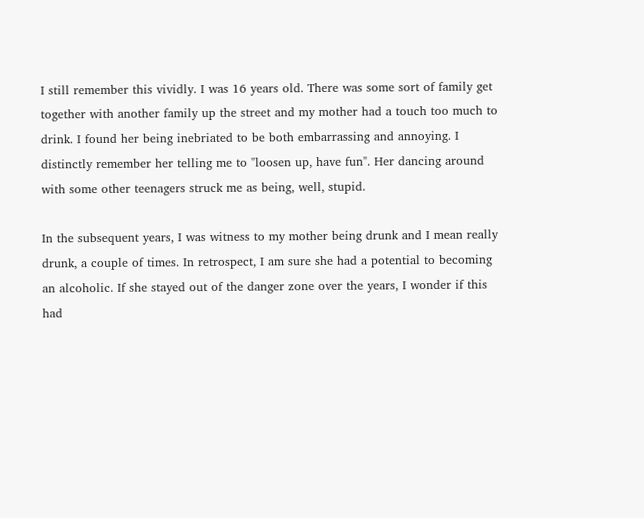I still remember this vividly. I was 16 years old. There was some sort of family get together with another family up the street and my mother had a touch too much to drink. I found her being inebriated to be both embarrassing and annoying. I distinctly remember her telling me to "loosen up, have fun". Her dancing around with some other teenagers struck me as being, well, stupid.

In the subsequent years, I was witness to my mother being drunk and I mean really drunk, a couple of times. In retrospect, I am sure she had a potential to becoming an alcoholic. If she stayed out of the danger zone over the years, I wonder if this had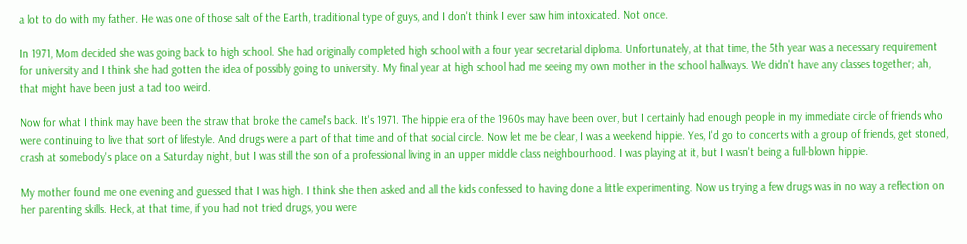a lot to do with my father. He was one of those salt of the Earth, traditional type of guys, and I don't think I ever saw him intoxicated. Not once.

In 1971, Mom decided she was going back to high school. She had originally completed high school with a four year secretarial diploma. Unfortunately, at that time, the 5th year was a necessary requirement for university and I think she had gotten the idea of possibly going to university. My final year at high school had me seeing my own mother in the school hallways. We didn't have any classes together; ah, that might have been just a tad too weird.

Now for what I think may have been the straw that broke the camel's back. It's 1971. The hippie era of the 1960s may have been over, but I certainly had enough people in my immediate circle of friends who were continuing to live that sort of lifestyle. And drugs were a part of that time and of that social circle. Now let me be clear, I was a weekend hippie. Yes, I'd go to concerts with a group of friends, get stoned, crash at somebody's place on a Saturday night, but I was still the son of a professional living in an upper middle class neighbourhood. I was playing at it, but I wasn't being a full-blown hippie.

My mother found me one evening and guessed that I was high. I think she then asked and all the kids confessed to having done a little experimenting. Now us trying a few drugs was in no way a reflection on her parenting skills. Heck, at that time, if you had not tried drugs, you were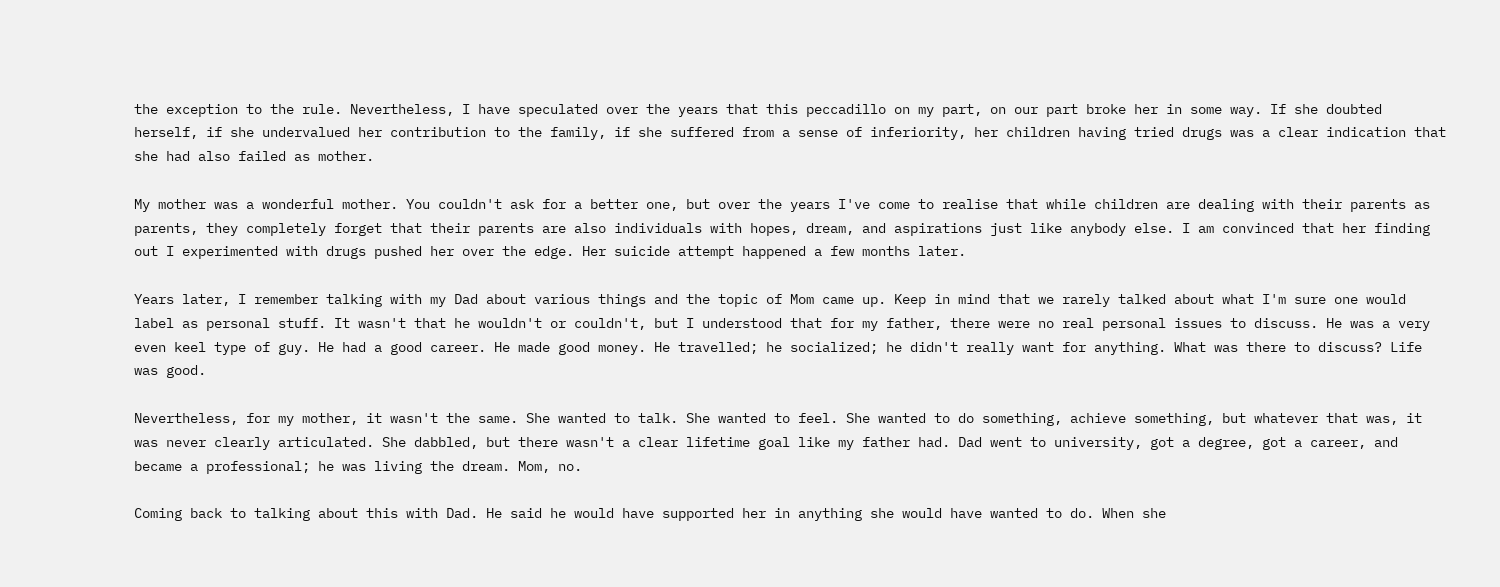the exception to the rule. Nevertheless, I have speculated over the years that this peccadillo on my part, on our part broke her in some way. If she doubted herself, if she undervalued her contribution to the family, if she suffered from a sense of inferiority, her children having tried drugs was a clear indication that she had also failed as mother.

My mother was a wonderful mother. You couldn't ask for a better one, but over the years I've come to realise that while children are dealing with their parents as parents, they completely forget that their parents are also individuals with hopes, dream, and aspirations just like anybody else. I am convinced that her finding out I experimented with drugs pushed her over the edge. Her suicide attempt happened a few months later.

Years later, I remember talking with my Dad about various things and the topic of Mom came up. Keep in mind that we rarely talked about what I'm sure one would label as personal stuff. It wasn't that he wouldn't or couldn't, but I understood that for my father, there were no real personal issues to discuss. He was a very even keel type of guy. He had a good career. He made good money. He travelled; he socialized; he didn't really want for anything. What was there to discuss? Life was good.

Nevertheless, for my mother, it wasn't the same. She wanted to talk. She wanted to feel. She wanted to do something, achieve something, but whatever that was, it was never clearly articulated. She dabbled, but there wasn't a clear lifetime goal like my father had. Dad went to university, got a degree, got a career, and became a professional; he was living the dream. Mom, no.

Coming back to talking about this with Dad. He said he would have supported her in anything she would have wanted to do. When she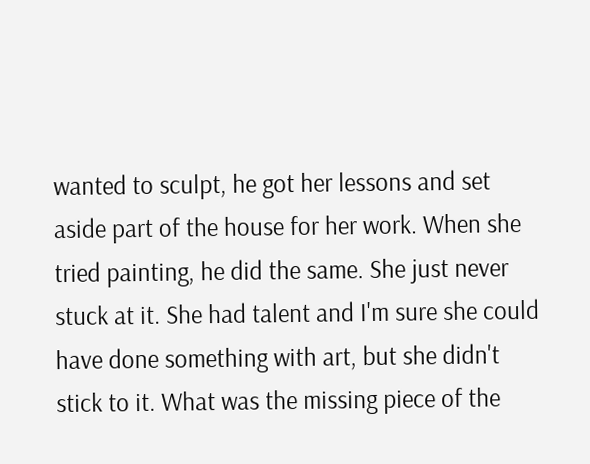wanted to sculpt, he got her lessons and set aside part of the house for her work. When she tried painting, he did the same. She just never stuck at it. She had talent and I'm sure she could have done something with art, but she didn't stick to it. What was the missing piece of the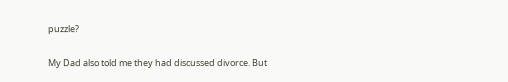puzzle?

My Dad also told me they had discussed divorce. But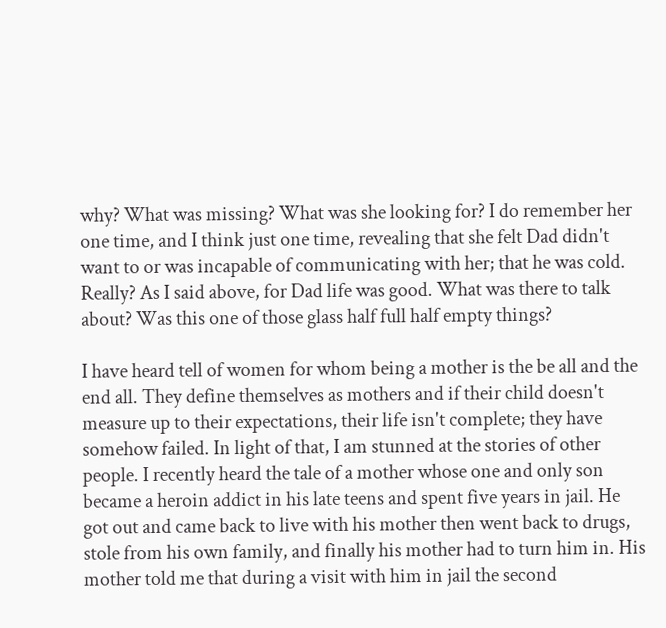why? What was missing? What was she looking for? I do remember her one time, and I think just one time, revealing that she felt Dad didn't want to or was incapable of communicating with her; that he was cold. Really? As I said above, for Dad life was good. What was there to talk about? Was this one of those glass half full half empty things?

I have heard tell of women for whom being a mother is the be all and the end all. They define themselves as mothers and if their child doesn't measure up to their expectations, their life isn't complete; they have somehow failed. In light of that, I am stunned at the stories of other people. I recently heard the tale of a mother whose one and only son became a heroin addict in his late teens and spent five years in jail. He got out and came back to live with his mother then went back to drugs, stole from his own family, and finally his mother had to turn him in. His mother told me that during a visit with him in jail the second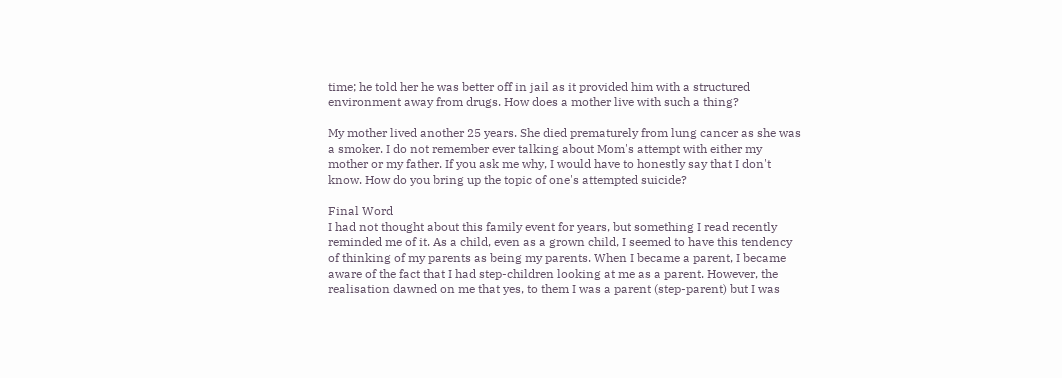time; he told her he was better off in jail as it provided him with a structured environment away from drugs. How does a mother live with such a thing?

My mother lived another 25 years. She died prematurely from lung cancer as she was a smoker. I do not remember ever talking about Mom's attempt with either my mother or my father. If you ask me why, I would have to honestly say that I don't know. How do you bring up the topic of one's attempted suicide?

Final Word
I had not thought about this family event for years, but something I read recently reminded me of it. As a child, even as a grown child, I seemed to have this tendency of thinking of my parents as being my parents. When I became a parent, I became aware of the fact that I had step-children looking at me as a parent. However, the realisation dawned on me that yes, to them I was a parent (step-parent) but I was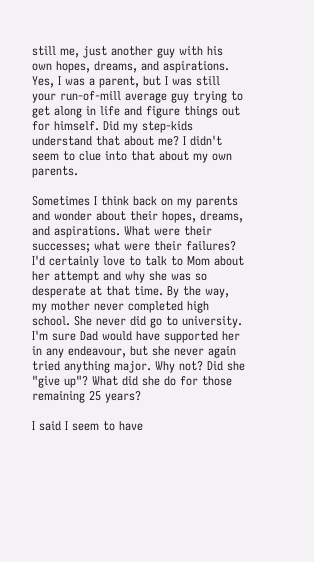still me, just another guy with his own hopes, dreams, and aspirations. Yes, I was a parent, but I was still your run-of-mill average guy trying to get along in life and figure things out for himself. Did my step-kids understand that about me? I didn't seem to clue into that about my own parents.

Sometimes I think back on my parents and wonder about their hopes, dreams, and aspirations. What were their successes; what were their failures? I'd certainly love to talk to Mom about her attempt and why she was so desperate at that time. By the way, my mother never completed high school. She never did go to university. I'm sure Dad would have supported her in any endeavour, but she never again tried anything major. Why not? Did she "give up"? What did she do for those remaining 25 years?

I said I seem to have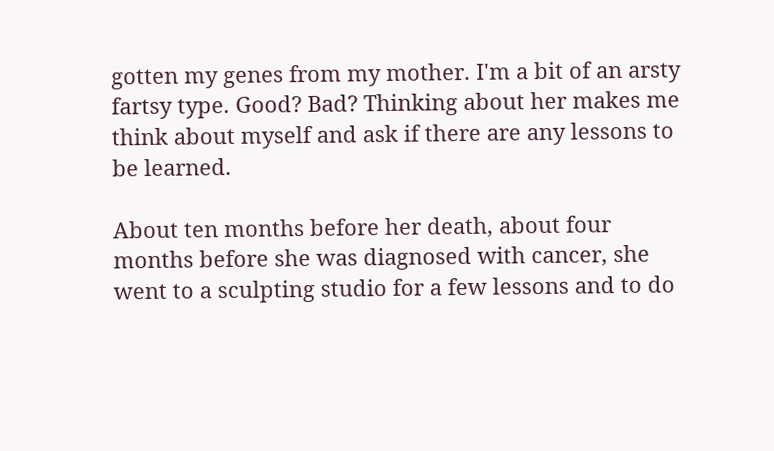gotten my genes from my mother. I'm a bit of an arsty fartsy type. Good? Bad? Thinking about her makes me think about myself and ask if there are any lessons to be learned.

About ten months before her death, about four months before she was diagnosed with cancer, she went to a sculpting studio for a few lessons and to do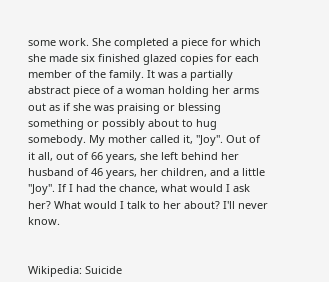some work. She completed a piece for which she made six finished glazed copies for each member of the family. It was a partially abstract piece of a woman holding her arms out as if she was praising or blessing something or possibly about to hug somebody. My mother called it, "Joy". Out of it all, out of 66 years, she left behind her husband of 46 years, her children, and a little "Joy". If I had the chance, what would I ask her? What would I talk to her about? I'll never know.


Wikipedia: Suicide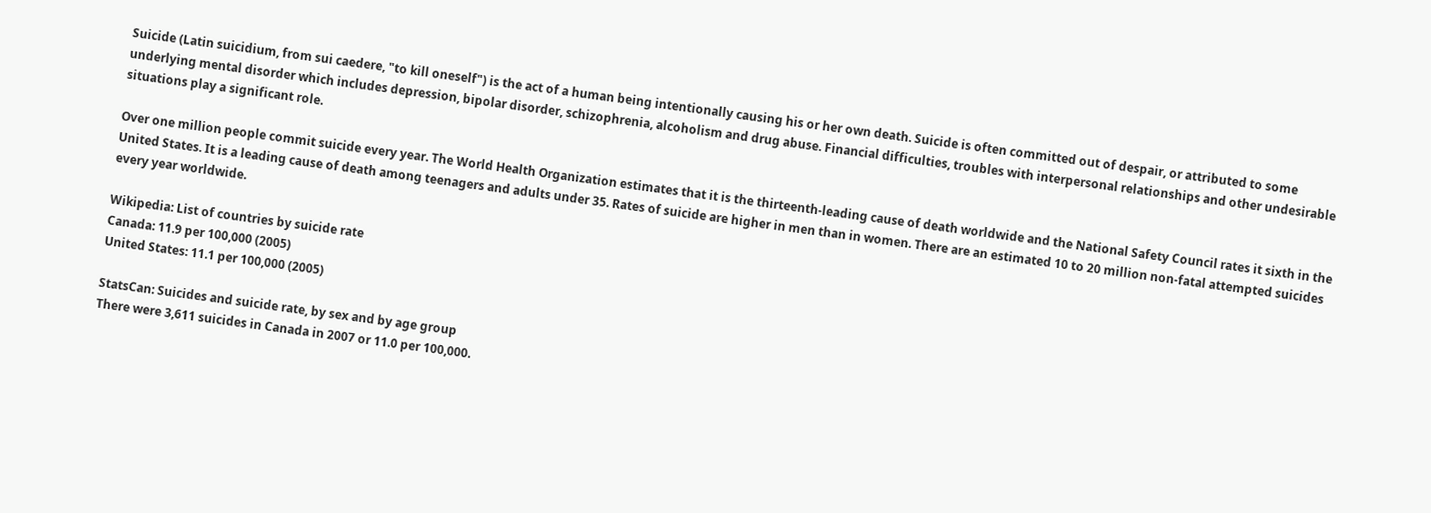Suicide (Latin suicidium, from sui caedere, "to kill oneself") is the act of a human being intentionally causing his or her own death. Suicide is often committed out of despair, or attributed to some underlying mental disorder which includes depression, bipolar disorder, schizophrenia, alcoholism and drug abuse. Financial difficulties, troubles with interpersonal relationships and other undesirable situations play a significant role.

Over one million people commit suicide every year. The World Health Organization estimates that it is the thirteenth-leading cause of death worldwide and the National Safety Council rates it sixth in the United States. It is a leading cause of death among teenagers and adults under 35. Rates of suicide are higher in men than in women. There are an estimated 10 to 20 million non-fatal attempted suicides every year worldwide.

Wikipedia: List of countries by suicide rate
Canada: 11.9 per 100,000 (2005)
United States: 11.1 per 100,000 (2005)

StatsCan: Suicides and suicide rate, by sex and by age group
There were 3,611 suicides in Canada in 2007 or 11.0 per 100,000.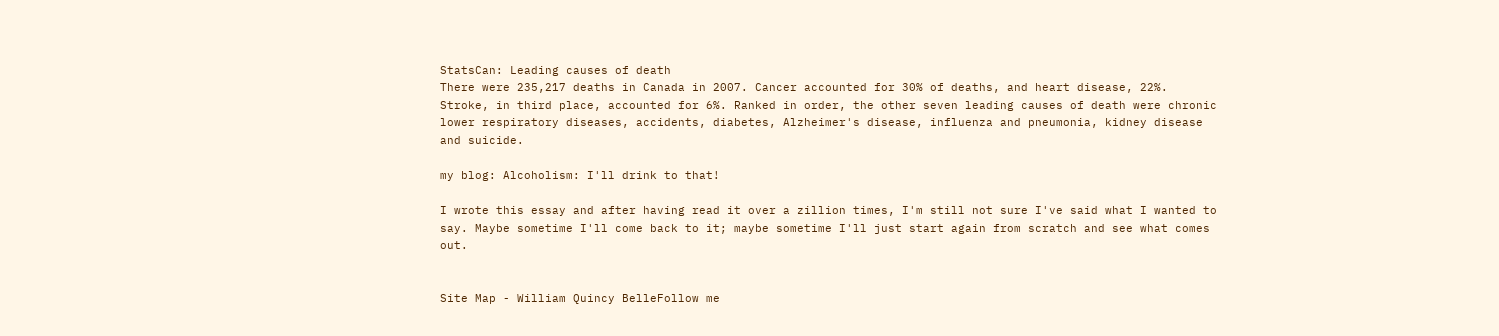StatsCan: Leading causes of death
There were 235,217 deaths in Canada in 2007. Cancer accounted for 30% of deaths, and heart disease, 22%. Stroke, in third place, accounted for 6%. Ranked in order, the other seven leading causes of death were chronic lower respiratory diseases, accidents, diabetes, Alzheimer's disease, influenza and pneumonia, kidney disease and suicide.

my blog: Alcoholism: I'll drink to that!

I wrote this essay and after having read it over a zillion times, I'm still not sure I've said what I wanted to say. Maybe sometime I'll come back to it; maybe sometime I'll just start again from scratch and see what comes out.


Site Map - William Quincy BelleFollow me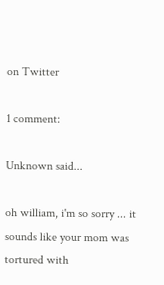on Twitter

1 comment:

Unknown said...

oh william, i'm so sorry ... it sounds like your mom was tortured with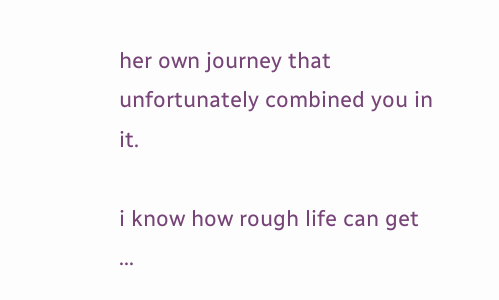her own journey that unfortunately combined you in it.

i know how rough life can get ...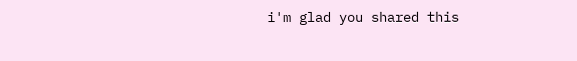i'm glad you shared this